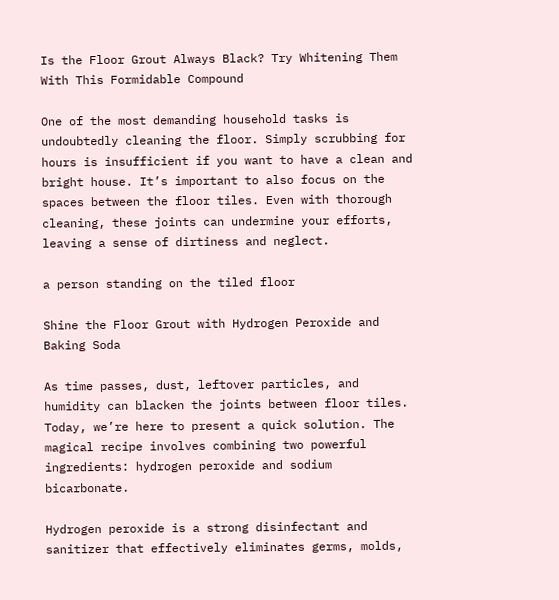Is the Floor Grout Always Black? Try Whitening Them With This Formidable Compound

One of the most demanding household tasks is undoubtedly cleaning the floor. Simply scrubbing for hours is insufficient if you want to have a clean and bright house. It’s important to also focus on the spaces between the floor tiles. Even with thorough cleaning, these joints can undermine your efforts, leaving a sense of dirtiness and neglect.

a person standing on the tiled floor

Shine the Floor Grout with Hydrogen Peroxide and Baking Soda

As time passes, dust, leftover particles, and humidity can blacken the joints between floor tiles. Today, we’re here to present a quick solution. The magical recipe involves combining two powerful ingredients: hydrogen peroxide and sodium bicarbonate.

Hydrogen peroxide is a strong disinfectant and sanitizer that effectively eliminates germs, molds,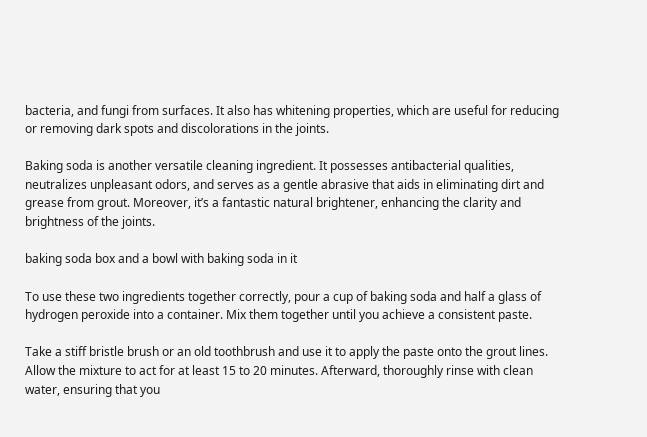bacteria, and fungi from surfaces. It also has whitening properties, which are useful for reducing or removing dark spots and discolorations in the joints.

Baking soda is another versatile cleaning ingredient. It possesses antibacterial qualities, neutralizes unpleasant odors, and serves as a gentle abrasive that aids in eliminating dirt and grease from grout. Moreover, it’s a fantastic natural brightener, enhancing the clarity and brightness of the joints.

baking soda box and a bowl with baking soda in it

To use these two ingredients together correctly, pour a cup of baking soda and half a glass of hydrogen peroxide into a container. Mix them together until you achieve a consistent paste.

Take a stiff bristle brush or an old toothbrush and use it to apply the paste onto the grout lines. Allow the mixture to act for at least 15 to 20 minutes. Afterward, thoroughly rinse with clean water, ensuring that you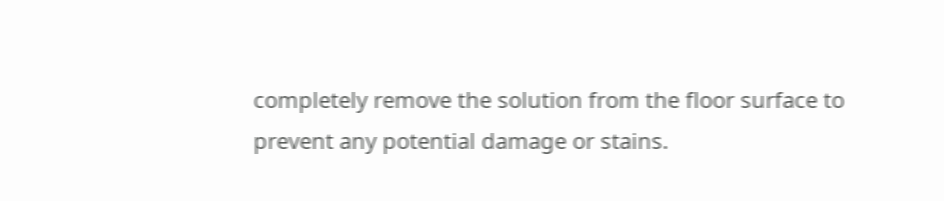completely remove the solution from the floor surface to prevent any potential damage or stains.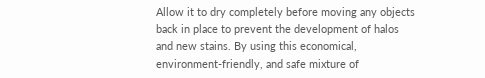Allow it to dry completely before moving any objects back in place to prevent the development of halos and new stains. By using this economical, environment-friendly, and safe mixture of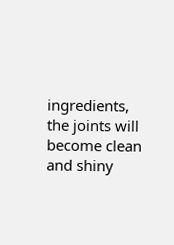ingredients, the joints will become clean and shiny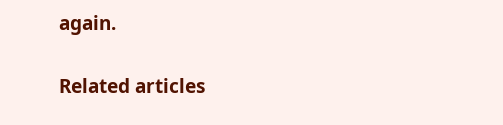again.

Related articles